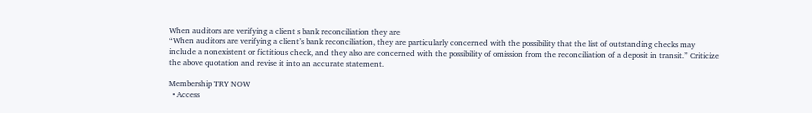When auditors are verifying a client s bank reconciliation they are
“When auditors are verifying a client’s bank reconciliation, they are particularly concerned with the possibility that the list of outstanding checks may include a nonexistent or fictitious check, and they also are concerned with the possibility of omission from the reconciliation of a deposit in transit.” Criticize the above quotation and revise it into an accurate statement.

Membership TRY NOW
  • Access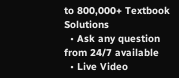to 800,000+ Textbook Solutions
  • Ask any question from 24/7 available
  • Live Video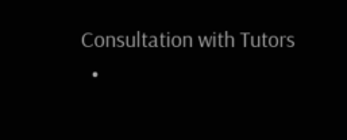Consultation with Tutors
  •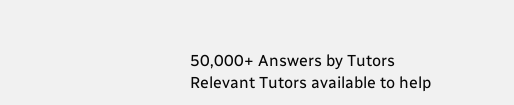50,000+ Answers by Tutors
Relevant Tutors available to help